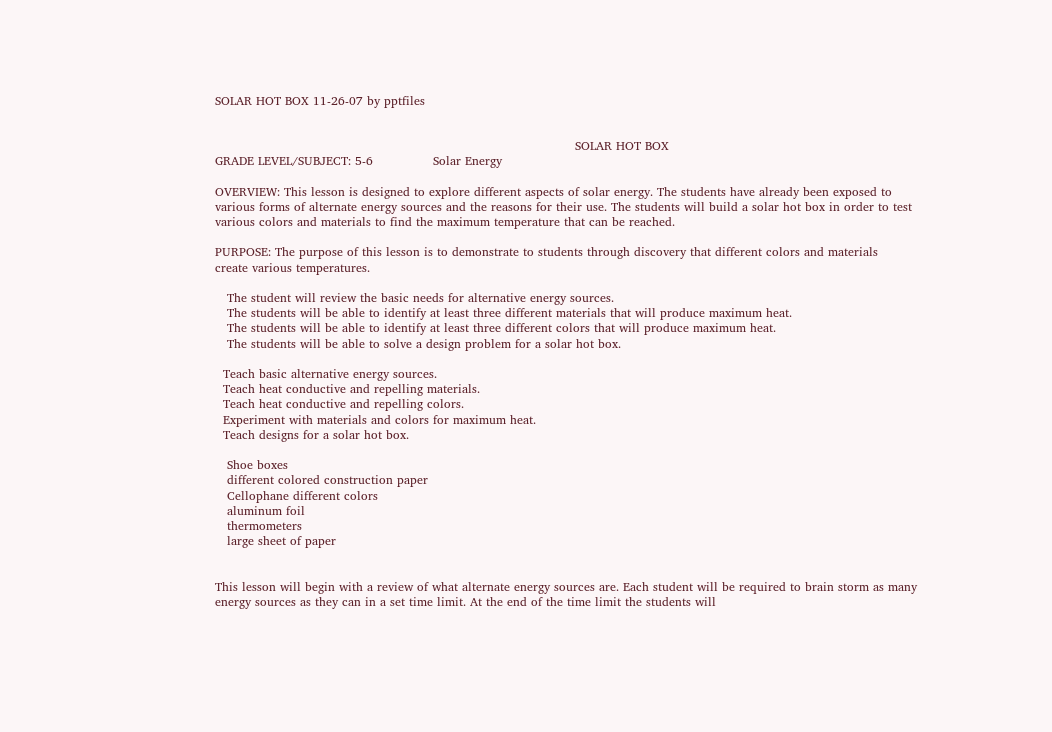SOLAR HOT BOX 11-26-07 by pptfiles


                                                                                          SOLAR HOT BOX
GRADE LEVEL/SUBJECT: 5-6               Solar Energy

OVERVIEW: This lesson is designed to explore different aspects of solar energy. The students have already been exposed to
various forms of alternate energy sources and the reasons for their use. The students will build a solar hot box in order to test
various colors and materials to find the maximum temperature that can be reached.

PURPOSE: The purpose of this lesson is to demonstrate to students through discovery that different colors and materials
create various temperatures.

   The student will review the basic needs for alternative energy sources.
   The students will be able to identify at least three different materials that will produce maximum heat.
   The students will be able to identify at least three different colors that will produce maximum heat.
   The students will be able to solve a design problem for a solar hot box.

  Teach basic alternative energy sources.
  Teach heat conductive and repelling materials.
  Teach heat conductive and repelling colors.
  Experiment with materials and colors for maximum heat.
  Teach designs for a solar hot box.

   Shoe boxes
   different colored construction paper
   Cellophane different colors
   aluminum foil
   thermometers
   large sheet of paper


This lesson will begin with a review of what alternate energy sources are. Each student will be required to brain storm as many
energy sources as they can in a set time limit. At the end of the time limit the students will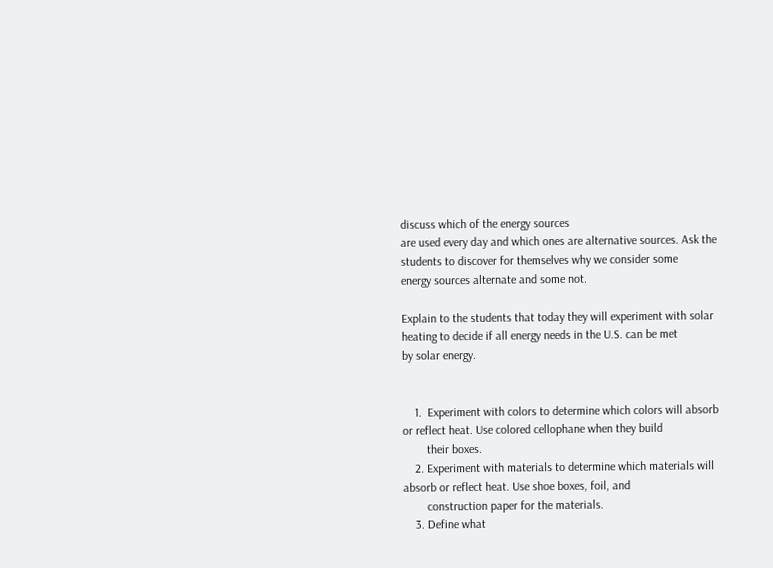discuss which of the energy sources
are used every day and which ones are alternative sources. Ask the students to discover for themselves why we consider some
energy sources alternate and some not.

Explain to the students that today they will experiment with solar heating to decide if all energy needs in the U.S. can be met
by solar energy.


    1.  Experiment with colors to determine which colors will absorb or reflect heat. Use colored cellophane when they build
        their boxes.
    2. Experiment with materials to determine which materials will absorb or reflect heat. Use shoe boxes, foil, and
        construction paper for the materials.
    3. Define what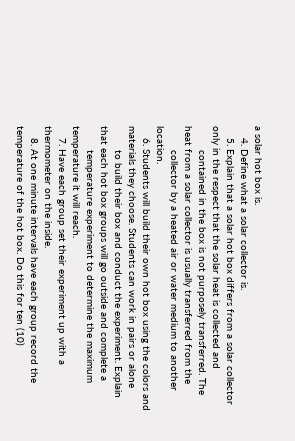a solar hot box is.
    4. Define what a solar collector is.
    5. Explain that a solar hot box differs from a solar collector only in the respect that the solar heat is collected and
        contained in the box is not purposely transferred. The heat from a solar collector is usually transferred from the
        collector by a heated air or water medium to another location.
    6. Students will build their own hot box using the colors and materials they choose. Students can work in pairs or alone
        to build their box and conduct the experiment. Explain that each hot box groups will go outside and complete a
        temperature experiment to determine the maximum temperature it will reach.
    7. Have each group set their experiment up with a thermometer on the inside.
    8. At one minute intervals have each group record the temperature of the hot box. Do this for ten (10)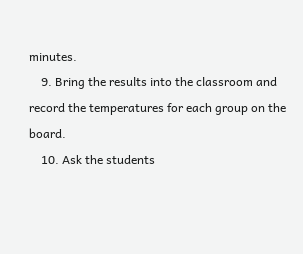minutes.
    9. Bring the results into the classroom and record the temperatures for each group on the board.
    10. Ask the students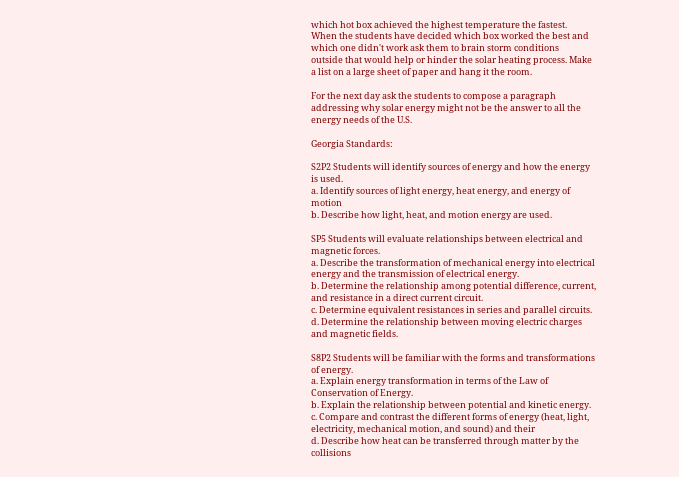which hot box achieved the highest temperature the fastest.
When the students have decided which box worked the best and which one didn't work ask them to brain storm conditions
outside that would help or hinder the solar heating process. Make a list on a large sheet of paper and hang it the room.

For the next day ask the students to compose a paragraph addressing why solar energy might not be the answer to all the
energy needs of the U.S.

Georgia Standards:

S2P2 Students will identify sources of energy and how the energy is used.
a. Identify sources of light energy, heat energy, and energy of motion
b. Describe how light, heat, and motion energy are used.

SP5 Students will evaluate relationships between electrical and magnetic forces.
a. Describe the transformation of mechanical energy into electrical energy and the transmission of electrical energy.
b. Determine the relationship among potential difference, current, and resistance in a direct current circuit.
c. Determine equivalent resistances in series and parallel circuits.
d. Determine the relationship between moving electric charges and magnetic fields.

S8P2 Students will be familiar with the forms and transformations of energy.
a. Explain energy transformation in terms of the Law of Conservation of Energy.
b. Explain the relationship between potential and kinetic energy.
c. Compare and contrast the different forms of energy (heat, light, electricity, mechanical motion, and sound) and their
d. Describe how heat can be transferred through matter by the collisions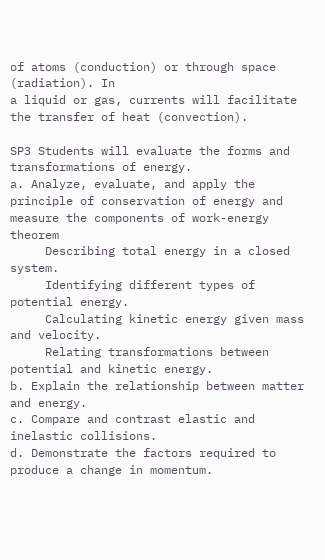of atoms (conduction) or through space (radiation). In
a liquid or gas, currents will facilitate the transfer of heat (convection).

SP3 Students will evaluate the forms and transformations of energy.
a. Analyze, evaluate, and apply the principle of conservation of energy and measure the components of work-energy theorem
     Describing total energy in a closed system.
     Identifying different types of potential energy.
     Calculating kinetic energy given mass and velocity.
     Relating transformations between potential and kinetic energy.
b. Explain the relationship between matter and energy.
c. Compare and contrast elastic and inelastic collisions.
d. Demonstrate the factors required to produce a change in momentum.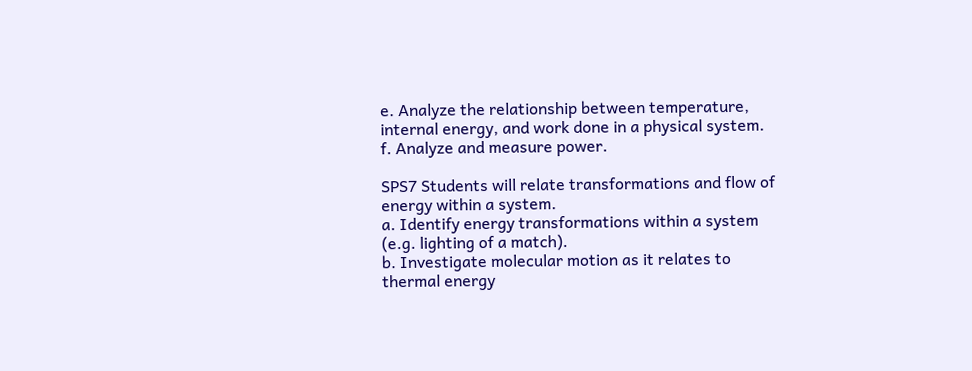e. Analyze the relationship between temperature, internal energy, and work done in a physical system.
f. Analyze and measure power.

SPS7 Students will relate transformations and flow of energy within a system.
a. Identify energy transformations within a system (e.g. lighting of a match).
b. Investigate molecular motion as it relates to thermal energy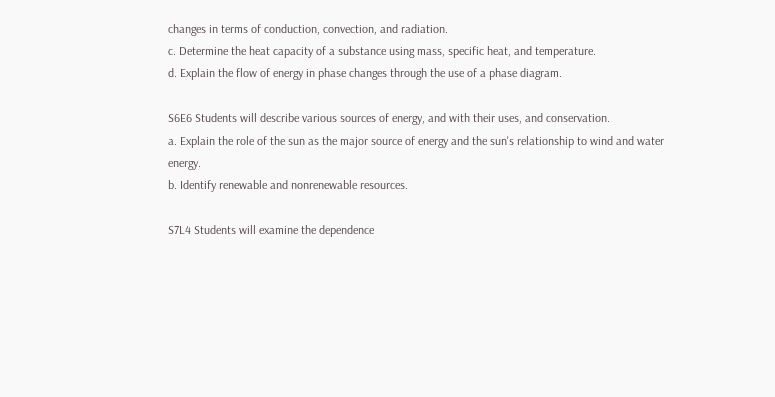changes in terms of conduction, convection, and radiation.
c. Determine the heat capacity of a substance using mass, specific heat, and temperature.
d. Explain the flow of energy in phase changes through the use of a phase diagram.

S6E6 Students will describe various sources of energy, and with their uses, and conservation.
a. Explain the role of the sun as the major source of energy and the sun's relationship to wind and water energy.
b. Identify renewable and nonrenewable resources.

S7L4 Students will examine the dependence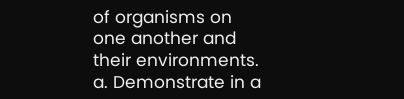of organisms on one another and their environments.
a. Demonstrate in a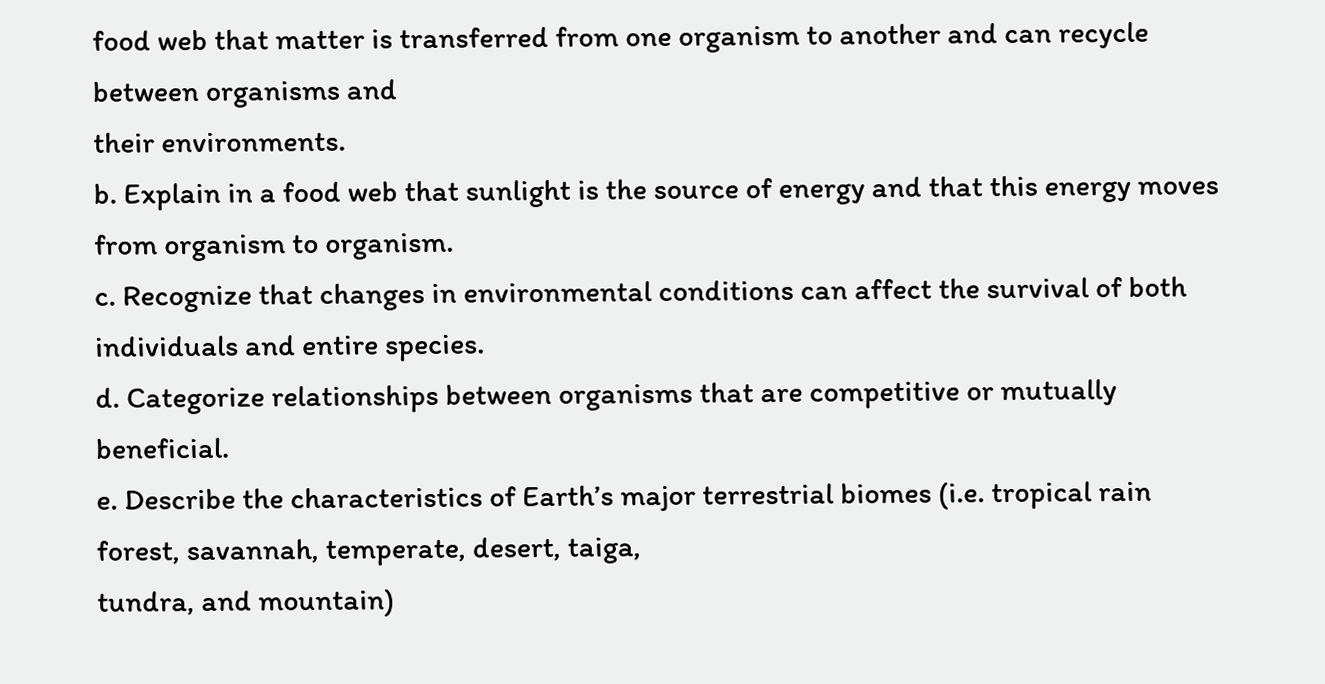food web that matter is transferred from one organism to another and can recycle between organisms and
their environments.
b. Explain in a food web that sunlight is the source of energy and that this energy moves from organism to organism.
c. Recognize that changes in environmental conditions can affect the survival of both individuals and entire species.
d. Categorize relationships between organisms that are competitive or mutually beneficial.
e. Describe the characteristics of Earth’s major terrestrial biomes (i.e. tropical rain forest, savannah, temperate, desert, taiga,
tundra, and mountain)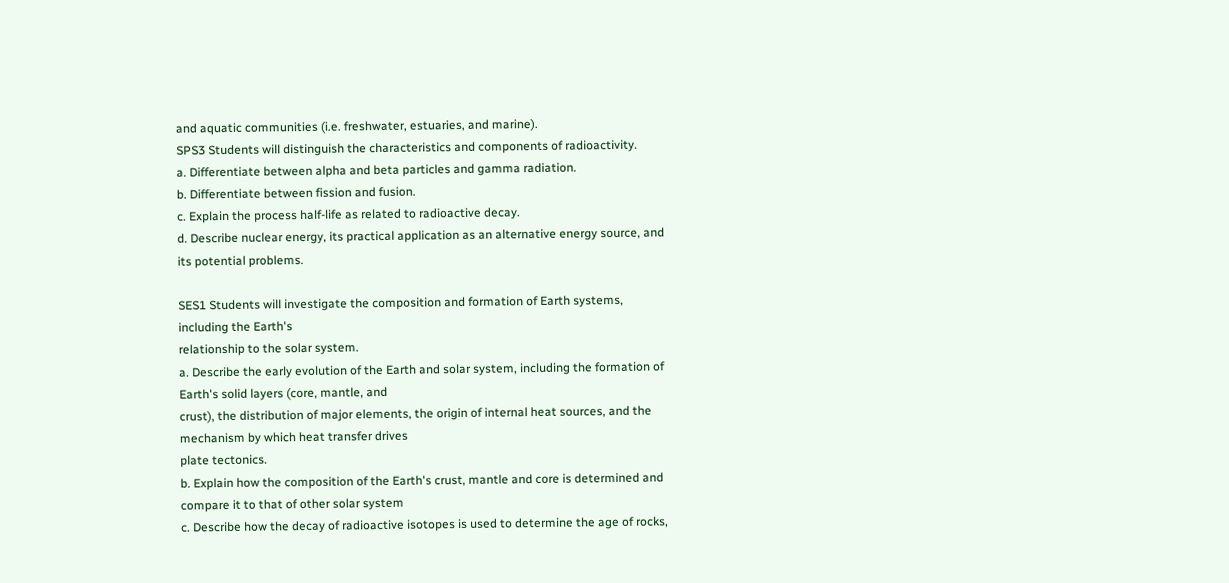and aquatic communities (i.e. freshwater, estuaries, and marine).
SPS3 Students will distinguish the characteristics and components of radioactivity.
a. Differentiate between alpha and beta particles and gamma radiation.
b. Differentiate between fission and fusion.
c. Explain the process half-life as related to radioactive decay.
d. Describe nuclear energy, its practical application as an alternative energy source, and its potential problems.

SES1 Students will investigate the composition and formation of Earth systems, including the Earth's
relationship to the solar system.
a. Describe the early evolution of the Earth and solar system, including the formation of Earth's solid layers (core, mantle, and
crust), the distribution of major elements, the origin of internal heat sources, and the mechanism by which heat transfer drives
plate tectonics.
b. Explain how the composition of the Earth's crust, mantle and core is determined and compare it to that of other solar system
c. Describe how the decay of radioactive isotopes is used to determine the age of rocks,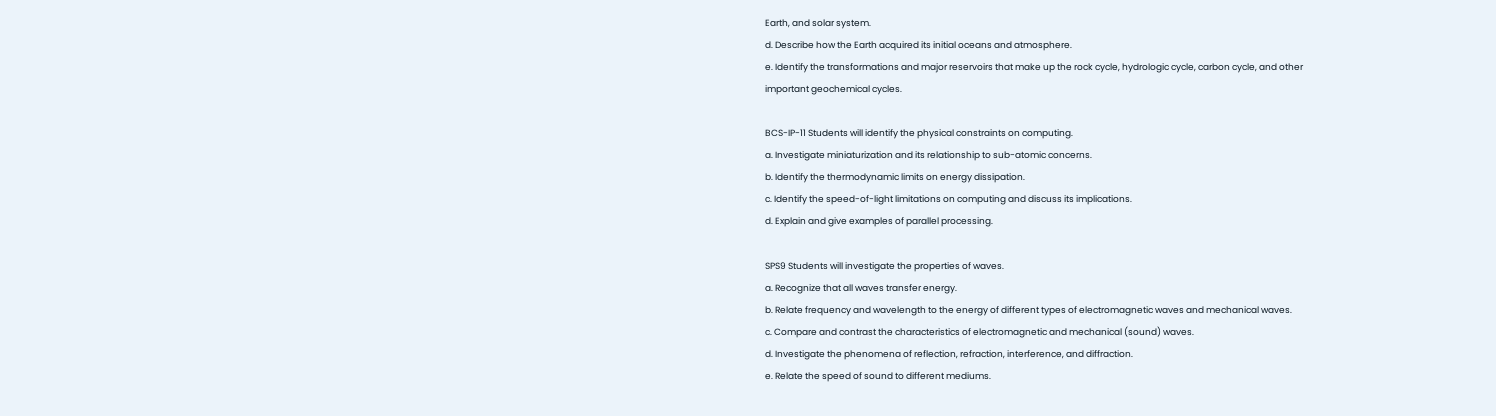Earth, and solar system.
d. Describe how the Earth acquired its initial oceans and atmosphere.
e. Identify the transformations and major reservoirs that make up the rock cycle, hydrologic cycle, carbon cycle, and other
important geochemical cycles.

BCS-IP-11 Students will identify the physical constraints on computing.
a. Investigate miniaturization and its relationship to sub-atomic concerns.
b. Identify the thermodynamic limits on energy dissipation.
c. Identify the speed-of-light limitations on computing and discuss its implications.
d. Explain and give examples of parallel processing.

SPS9 Students will investigate the properties of waves.
a. Recognize that all waves transfer energy.
b. Relate frequency and wavelength to the energy of different types of electromagnetic waves and mechanical waves.
c. Compare and contrast the characteristics of electromagnetic and mechanical (sound) waves.
d. Investigate the phenomena of reflection, refraction, interference, and diffraction.
e. Relate the speed of sound to different mediums.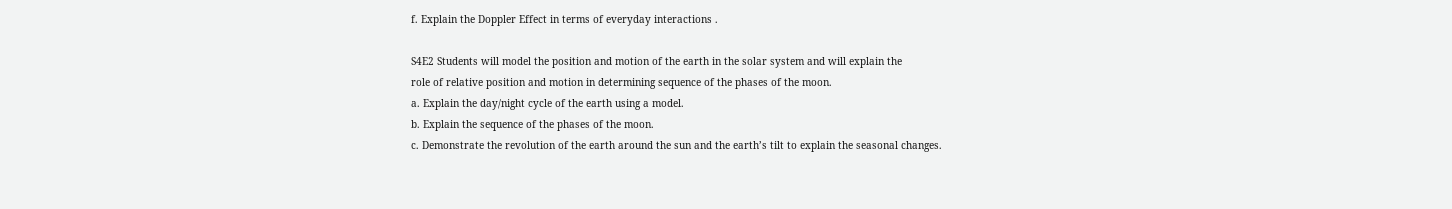f. Explain the Doppler Effect in terms of everyday interactions .

S4E2 Students will model the position and motion of the earth in the solar system and will explain the
role of relative position and motion in determining sequence of the phases of the moon.
a. Explain the day/night cycle of the earth using a model.
b. Explain the sequence of the phases of the moon.
c. Demonstrate the revolution of the earth around the sun and the earth’s tilt to explain the seasonal changes.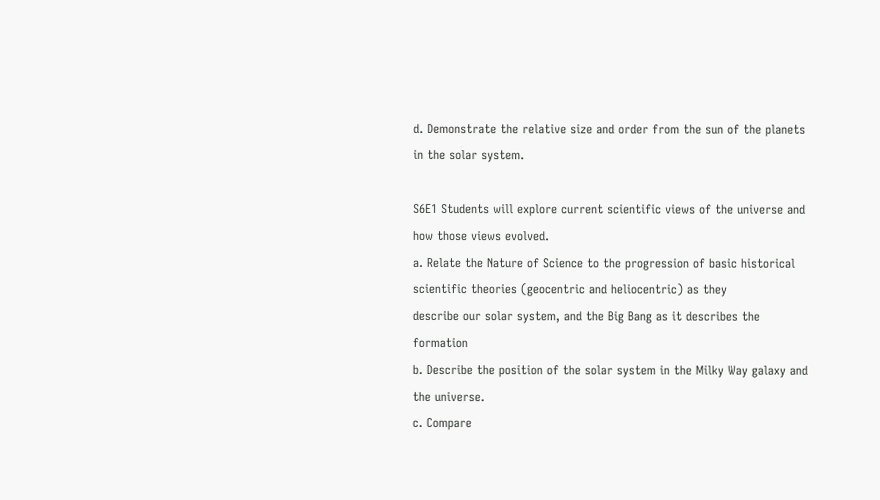d. Demonstrate the relative size and order from the sun of the planets in the solar system.

S6E1 Students will explore current scientific views of the universe and how those views evolved.
a. Relate the Nature of Science to the progression of basic historical scientific theories (geocentric and heliocentric) as they
describe our solar system, and the Big Bang as it describes the formation
b. Describe the position of the solar system in the Milky Way galaxy and the universe.
c. Compare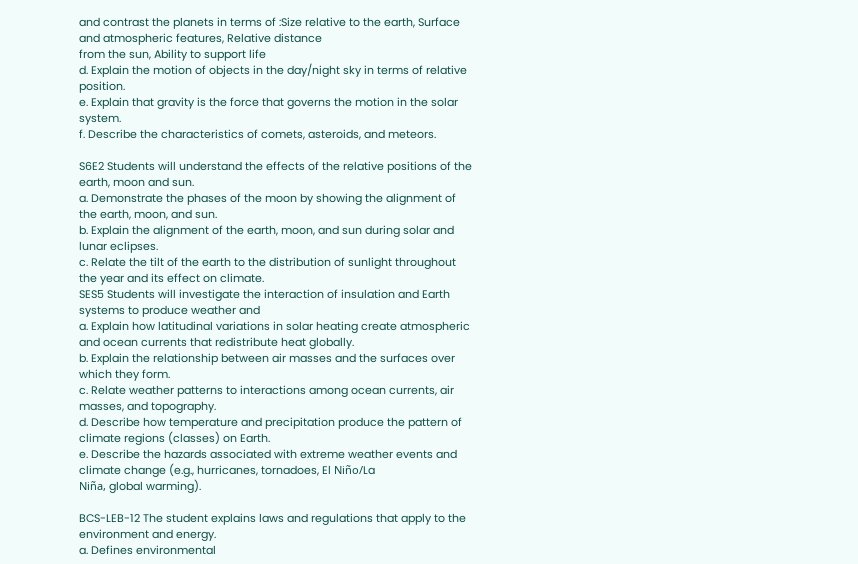and contrast the planets in terms of :Size relative to the earth, Surface and atmospheric features, Relative distance
from the sun, Ability to support life
d. Explain the motion of objects in the day/night sky in terms of relative position.
e. Explain that gravity is the force that governs the motion in the solar system.
f. Describe the characteristics of comets, asteroids, and meteors.

S6E2 Students will understand the effects of the relative positions of the earth, moon and sun.
a. Demonstrate the phases of the moon by showing the alignment of the earth, moon, and sun.
b. Explain the alignment of the earth, moon, and sun during solar and lunar eclipses.
c. Relate the tilt of the earth to the distribution of sunlight throughout the year and its effect on climate.
SES5 Students will investigate the interaction of insulation and Earth systems to produce weather and
a. Explain how latitudinal variations in solar heating create atmospheric and ocean currents that redistribute heat globally.
b. Explain the relationship between air masses and the surfaces over which they form.
c. Relate weather patterns to interactions among ocean currents, air masses, and topography.
d. Describe how temperature and precipitation produce the pattern of climate regions (classes) on Earth.
e. Describe the hazards associated with extreme weather events and climate change (e.g., hurricanes, tornadoes, El Niño/La
Niña, global warming).

BCS-LEB-12 The student explains laws and regulations that apply to the environment and energy.
a. Defines environmental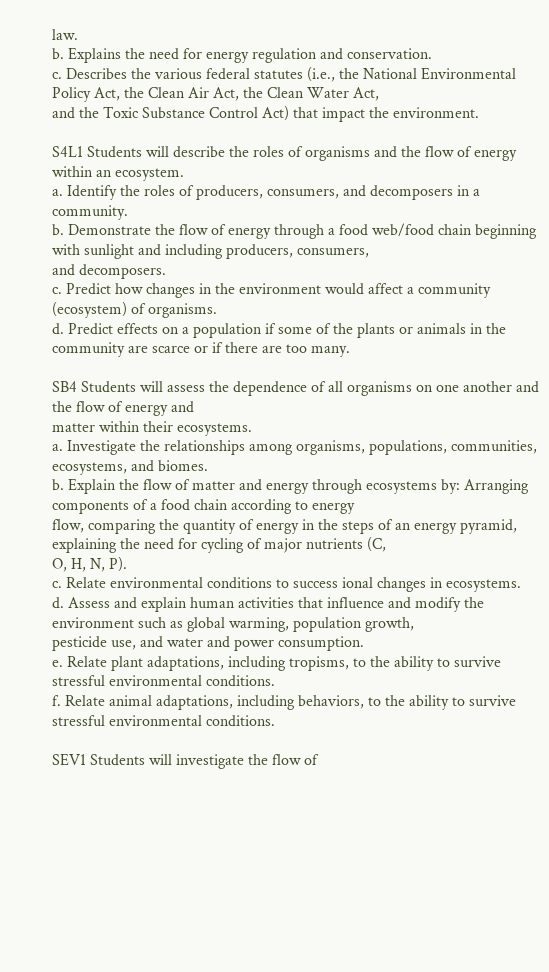law.
b. Explains the need for energy regulation and conservation.
c. Describes the various federal statutes (i.e., the National Environmental Policy Act, the Clean Air Act, the Clean Water Act,
and the Toxic Substance Control Act) that impact the environment.

S4L1 Students will describe the roles of organisms and the flow of energy within an ecosystem.
a. Identify the roles of producers, consumers, and decomposers in a community.
b. Demonstrate the flow of energy through a food web/food chain beginning with sunlight and including producers, consumers,
and decomposers.
c. Predict how changes in the environment would affect a community (ecosystem) of organisms.
d. Predict effects on a population if some of the plants or animals in the community are scarce or if there are too many.

SB4 Students will assess the dependence of all organisms on one another and the flow of energy and
matter within their ecosystems.
a. Investigate the relationships among organisms, populations, communities, ecosystems, and biomes.
b. Explain the flow of matter and energy through ecosystems by: Arranging components of a food chain according to energy
flow, comparing the quantity of energy in the steps of an energy pyramid, explaining the need for cycling of major nutrients (C,
O, H, N, P).
c. Relate environmental conditions to success ional changes in ecosystems.
d. Assess and explain human activities that influence and modify the environment such as global warming, population growth,
pesticide use, and water and power consumption.
e. Relate plant adaptations, including tropisms, to the ability to survive stressful environmental conditions.
f. Relate animal adaptations, including behaviors, to the ability to survive stressful environmental conditions.

SEV1 Students will investigate the flow of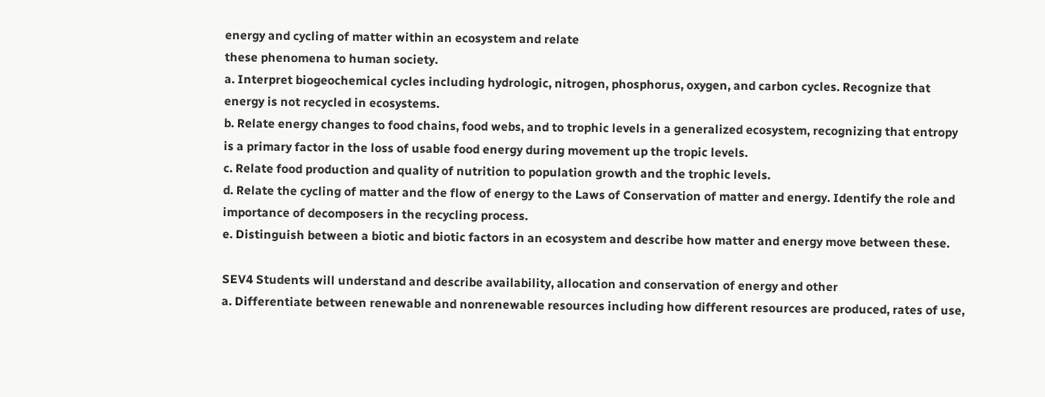energy and cycling of matter within an ecosystem and relate
these phenomena to human society.
a. Interpret biogeochemical cycles including hydrologic, nitrogen, phosphorus, oxygen, and carbon cycles. Recognize that
energy is not recycled in ecosystems.
b. Relate energy changes to food chains, food webs, and to trophic levels in a generalized ecosystem, recognizing that entropy
is a primary factor in the loss of usable food energy during movement up the tropic levels.
c. Relate food production and quality of nutrition to population growth and the trophic levels.
d. Relate the cycling of matter and the flow of energy to the Laws of Conservation of matter and energy. Identify the role and
importance of decomposers in the recycling process.
e. Distinguish between a biotic and biotic factors in an ecosystem and describe how matter and energy move between these.

SEV4 Students will understand and describe availability, allocation and conservation of energy and other
a. Differentiate between renewable and nonrenewable resources including how different resources are produced, rates of use,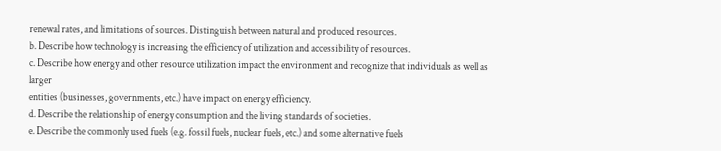renewal rates, and limitations of sources. Distinguish between natural and produced resources.
b. Describe how technology is increasing the efficiency of utilization and accessibility of resources.
c. Describe how energy and other resource utilization impact the environment and recognize that individuals as well as larger
entities (businesses, governments, etc.) have impact on energy efficiency.
d. Describe the relationship of energy consumption and the living standards of societies.
e. Describe the commonly used fuels (e.g. fossil fuels, nuclear fuels, etc.) and some alternative fuels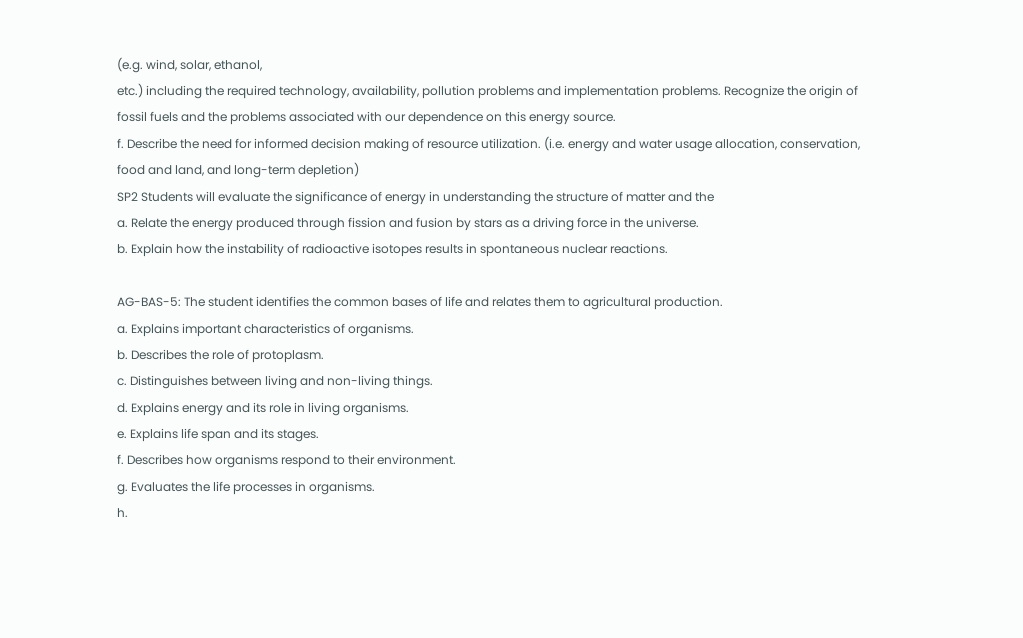(e.g. wind, solar, ethanol,
etc.) including the required technology, availability, pollution problems and implementation problems. Recognize the origin of
fossil fuels and the problems associated with our dependence on this energy source.
f. Describe the need for informed decision making of resource utilization. (i.e. energy and water usage allocation, conservation,
food and land, and long-term depletion)
SP2 Students will evaluate the significance of energy in understanding the structure of matter and the
a. Relate the energy produced through fission and fusion by stars as a driving force in the universe.
b. Explain how the instability of radioactive isotopes results in spontaneous nuclear reactions.

AG-BAS-5: The student identifies the common bases of life and relates them to agricultural production.
a. Explains important characteristics of organisms.
b. Describes the role of protoplasm.
c. Distinguishes between living and non-living things.
d. Explains energy and its role in living organisms.
e. Explains life span and its stages.
f. Describes how organisms respond to their environment.
g. Evaluates the life processes in organisms.
h.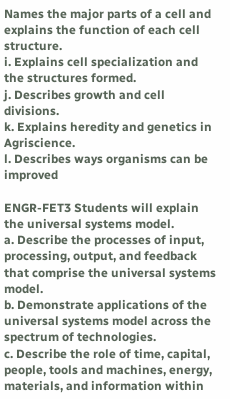Names the major parts of a cell and explains the function of each cell structure.
i. Explains cell specialization and the structures formed.
j. Describes growth and cell divisions.
k. Explains heredity and genetics in Agriscience.
l. Describes ways organisms can be improved

ENGR-FET3 Students will explain the universal systems model.
a. Describe the processes of input, processing, output, and feedback that comprise the universal systems model.
b. Demonstrate applications of the universal systems model across the spectrum of technologies.
c. Describe the role of time, capital, people, tools and machines, energy, materials, and information within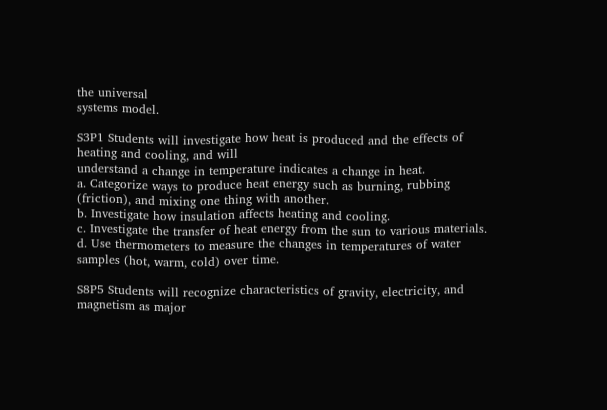the universal
systems model.

S3P1 Students will investigate how heat is produced and the effects of heating and cooling, and will
understand a change in temperature indicates a change in heat.
a. Categorize ways to produce heat energy such as burning, rubbing (friction), and mixing one thing with another.
b. Investigate how insulation affects heating and cooling.
c. Investigate the transfer of heat energy from the sun to various materials.
d. Use thermometers to measure the changes in temperatures of water samples (hot, warm, cold) over time.

S8P5 Students will recognize characteristics of gravity, electricity, and magnetism as major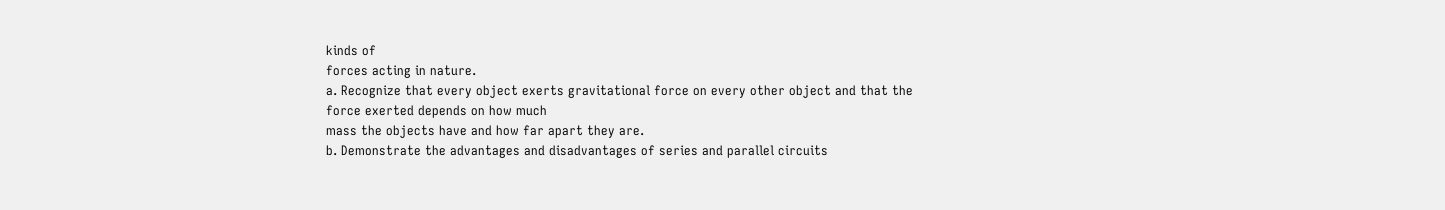kinds of
forces acting in nature.
a. Recognize that every object exerts gravitational force on every other object and that the force exerted depends on how much
mass the objects have and how far apart they are.
b. Demonstrate the advantages and disadvantages of series and parallel circuits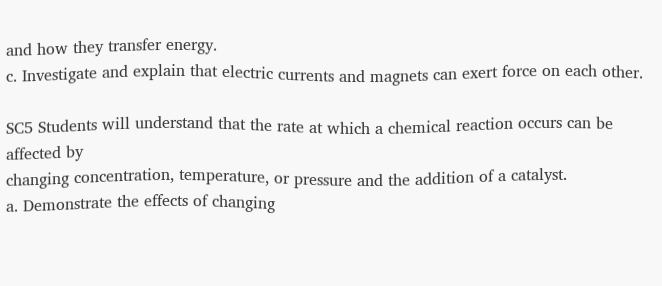and how they transfer energy.
c. Investigate and explain that electric currents and magnets can exert force on each other.

SC5 Students will understand that the rate at which a chemical reaction occurs can be affected by
changing concentration, temperature, or pressure and the addition of a catalyst.
a. Demonstrate the effects of changing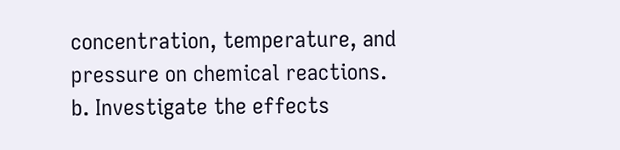concentration, temperature, and pressure on chemical reactions.
b. Investigate the effects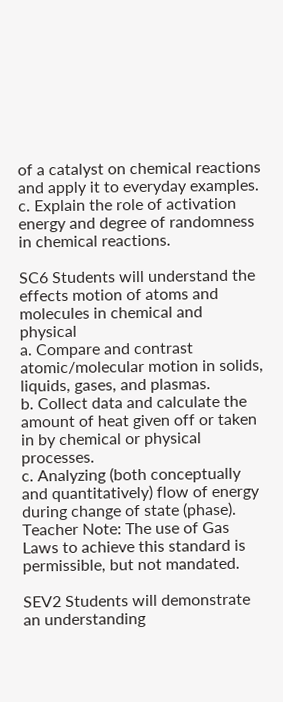of a catalyst on chemical reactions and apply it to everyday examples.
c. Explain the role of activation energy and degree of randomness in chemical reactions.

SC6 Students will understand the effects motion of atoms and molecules in chemical and physical
a. Compare and contrast atomic/molecular motion in solids, liquids, gases, and plasmas.
b. Collect data and calculate the amount of heat given off or taken in by chemical or physical processes.
c. Analyzing (both conceptually and quantitatively) flow of energy during change of state (phase).
Teacher Note: The use of Gas Laws to achieve this standard is permissible, but not mandated.

SEV2 Students will demonstrate an understanding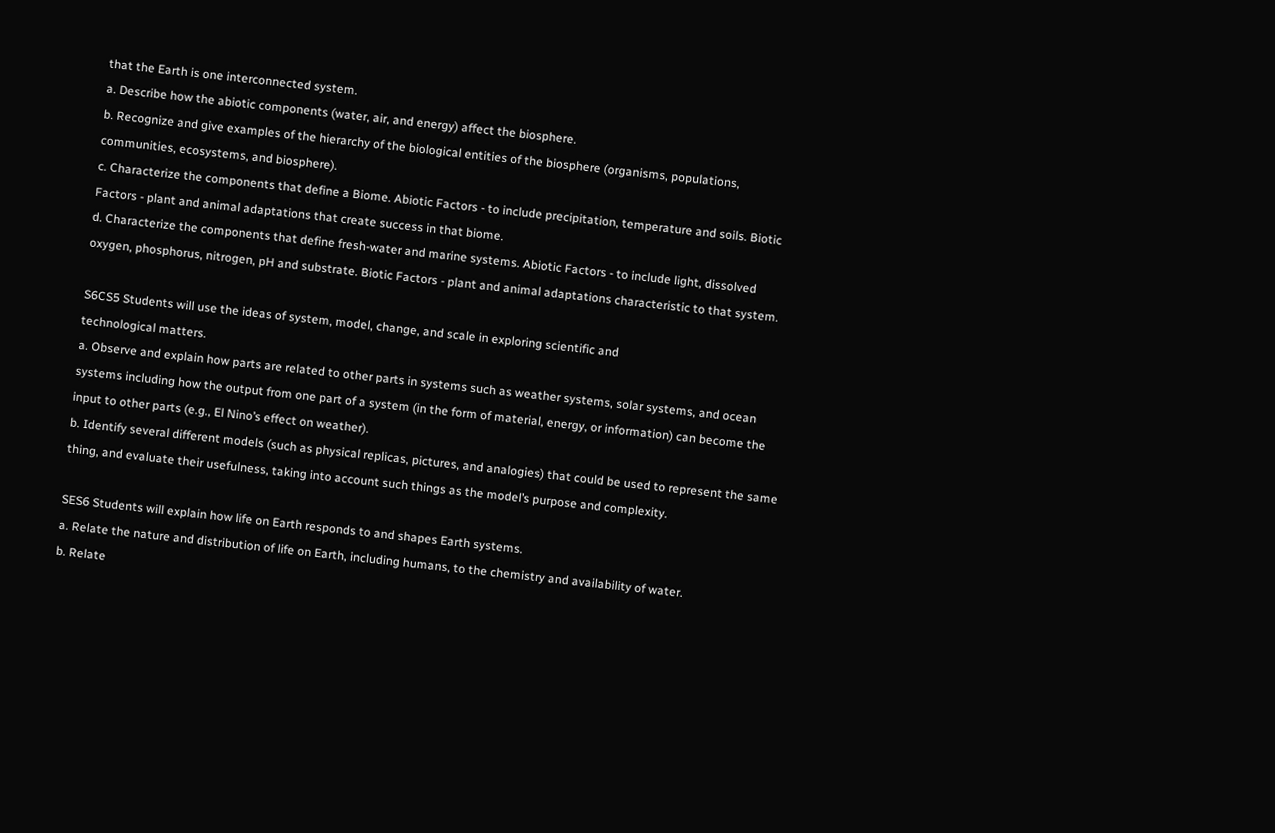that the Earth is one interconnected system.
a. Describe how the abiotic components (water, air, and energy) affect the biosphere.
b. Recognize and give examples of the hierarchy of the biological entities of the biosphere (organisms, populations,
communities, ecosystems, and biosphere).
c. Characterize the components that define a Biome. Abiotic Factors - to include precipitation, temperature and soils. Biotic
Factors - plant and animal adaptations that create success in that biome.
d. Characterize the components that define fresh-water and marine systems. Abiotic Factors - to include light, dissolved
oxygen, phosphorus, nitrogen, pH and substrate. Biotic Factors - plant and animal adaptations characteristic to that system.

S6CS5 Students will use the ideas of system, model, change, and scale in exploring scientific and
technological matters.
a. Observe and explain how parts are related to other parts in systems such as weather systems, solar systems, and ocean
systems including how the output from one part of a system (in the form of material, energy, or information) can become the
input to other parts (e.g., El Nino’s effect on weather).
b. Identify several different models (such as physical replicas, pictures, and analogies) that could be used to represent the same
thing, and evaluate their usefulness, taking into account such things as the model’s purpose and complexity.

SES6 Students will explain how life on Earth responds to and shapes Earth systems.
a. Relate the nature and distribution of life on Earth, including humans, to the chemistry and availability of water.
b. Relate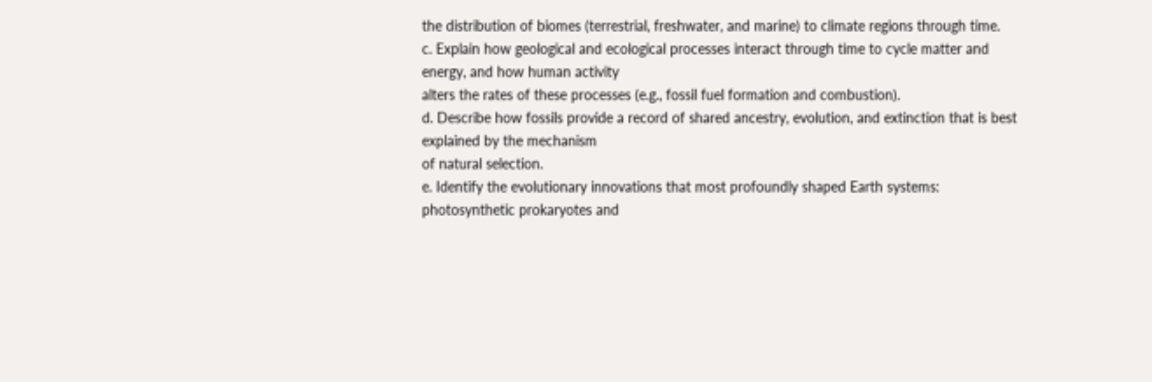the distribution of biomes (terrestrial, freshwater, and marine) to climate regions through time.
c. Explain how geological and ecological processes interact through time to cycle matter and energy, and how human activity
alters the rates of these processes (e.g., fossil fuel formation and combustion).
d. Describe how fossils provide a record of shared ancestry, evolution, and extinction that is best explained by the mechanism
of natural selection.
e. Identify the evolutionary innovations that most profoundly shaped Earth systems: photosynthetic prokaryotes and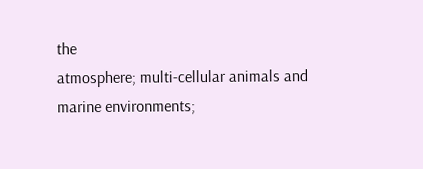the
atmosphere; multi-cellular animals and marine environments;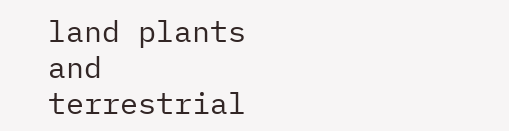land plants and terrestrial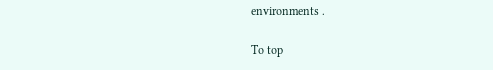environments .

To top